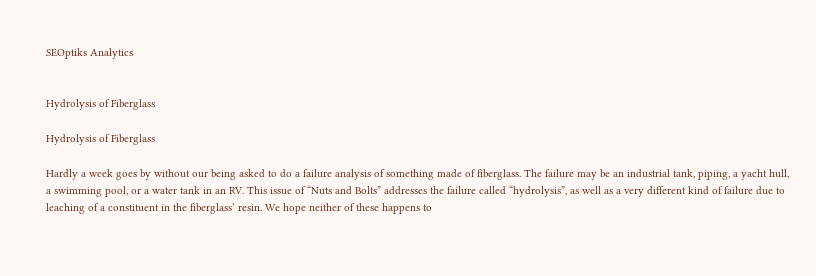SEOptiks Analytics


Hydrolysis of Fiberglass

Hydrolysis of Fiberglass

Hardly a week goes by without our being asked to do a failure analysis of something made of fiberglass. The failure may be an industrial tank, piping, a yacht hull, a swimming pool, or a water tank in an RV. This issue of “Nuts and Bolts” addresses the failure called “hydrolysis”, as well as a very different kind of failure due to leaching of a constituent in the fiberglass’ resin. We hope neither of these happens to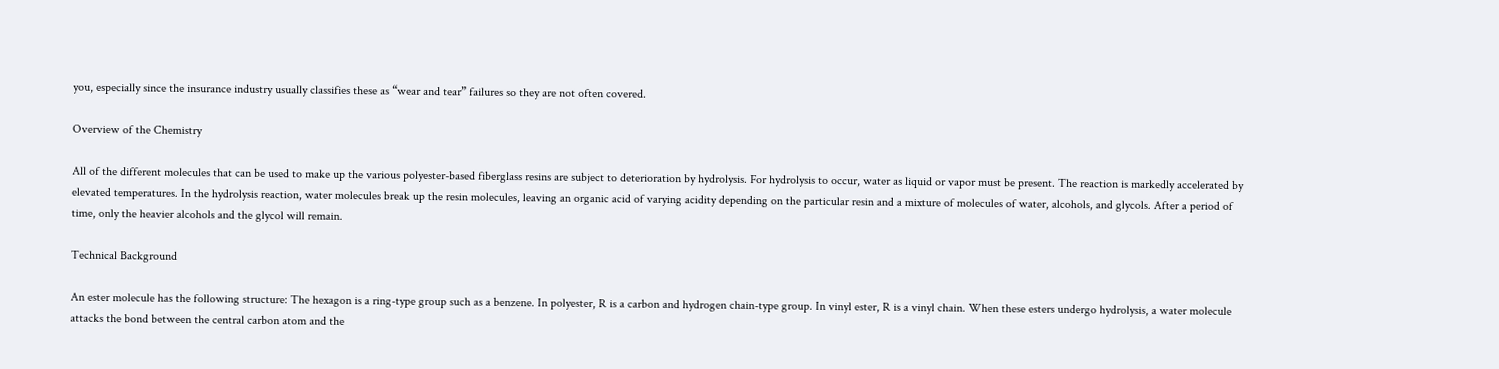you, especially since the insurance industry usually classifies these as “wear and tear” failures so they are not often covered.

Overview of the Chemistry

All of the different molecules that can be used to make up the various polyester-based fiberglass resins are subject to deterioration by hydrolysis. For hydrolysis to occur, water as liquid or vapor must be present. The reaction is markedly accelerated by elevated temperatures. In the hydrolysis reaction, water molecules break up the resin molecules, leaving an organic acid of varying acidity depending on the particular resin and a mixture of molecules of water, alcohols, and glycols. After a period of time, only the heavier alcohols and the glycol will remain.

Technical Background

An ester molecule has the following structure: The hexagon is a ring-type group such as a benzene. In polyester, R is a carbon and hydrogen chain-type group. In vinyl ester, R is a vinyl chain. When these esters undergo hydrolysis, a water molecule attacks the bond between the central carbon atom and the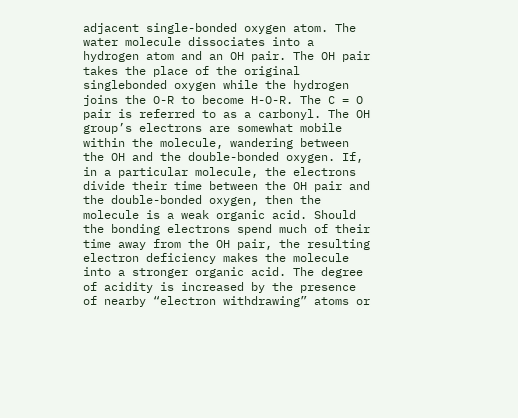adjacent single-bonded oxygen atom. The water molecule dissociates into a hydrogen atom and an OH pair. The OH pair takes the place of the original singlebonded oxygen while the hydrogen joins the O-R to become H-O-R. The C = O pair is referred to as a carbonyl. The OH group’s electrons are somewhat mobile within the molecule, wandering between the OH and the double-bonded oxygen. If, in a particular molecule, the electrons divide their time between the OH pair and the double-bonded oxygen, then the molecule is a weak organic acid. Should the bonding electrons spend much of their time away from the OH pair, the resulting electron deficiency makes the molecule into a stronger organic acid. The degree of acidity is increased by the presence of nearby “electron withdrawing” atoms or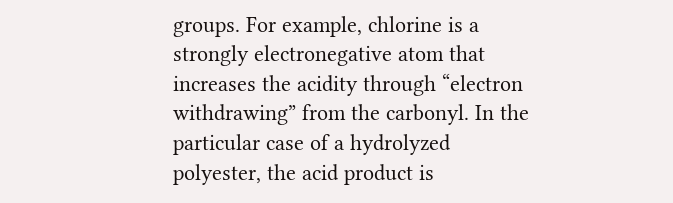groups. For example, chlorine is a strongly electronegative atom that increases the acidity through “electron withdrawing” from the carbonyl. In the particular case of a hydrolyzed polyester, the acid product is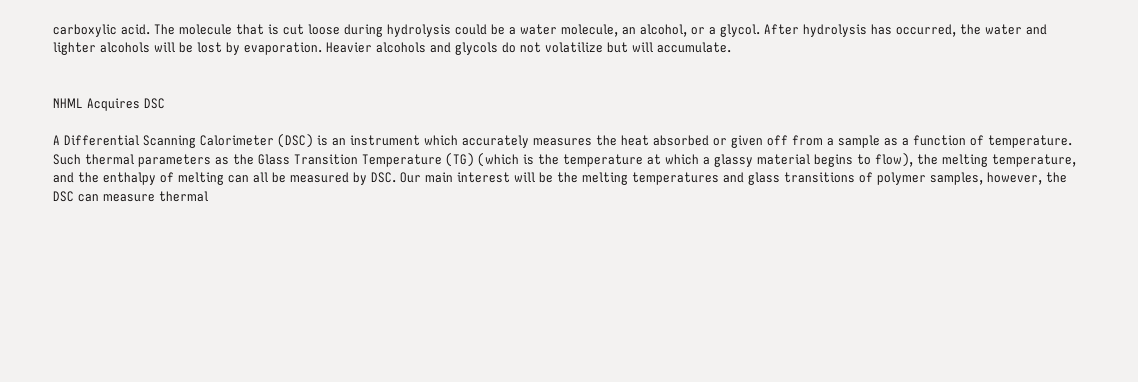carboxylic acid. The molecule that is cut loose during hydrolysis could be a water molecule, an alcohol, or a glycol. After hydrolysis has occurred, the water and lighter alcohols will be lost by evaporation. Heavier alcohols and glycols do not volatilize but will accumulate.


NHML Acquires DSC

A Differential Scanning Calorimeter (DSC) is an instrument which accurately measures the heat absorbed or given off from a sample as a function of temperature. Such thermal parameters as the Glass Transition Temperature (TG) (which is the temperature at which a glassy material begins to flow), the melting temperature, and the enthalpy of melting can all be measured by DSC. Our main interest will be the melting temperatures and glass transitions of polymer samples, however, the DSC can measure thermal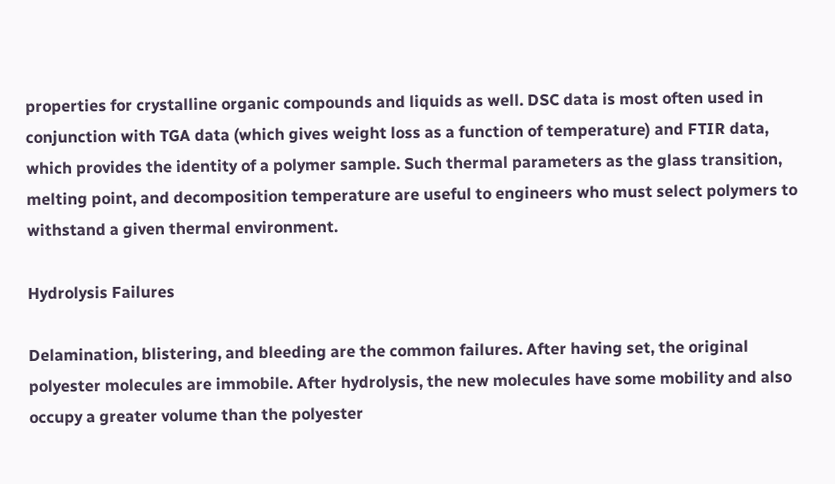properties for crystalline organic compounds and liquids as well. DSC data is most often used in conjunction with TGA data (which gives weight loss as a function of temperature) and FTIR data, which provides the identity of a polymer sample. Such thermal parameters as the glass transition, melting point, and decomposition temperature are useful to engineers who must select polymers to withstand a given thermal environment.

Hydrolysis Failures

Delamination, blistering, and bleeding are the common failures. After having set, the original polyester molecules are immobile. After hydrolysis, the new molecules have some mobility and also occupy a greater volume than the polyester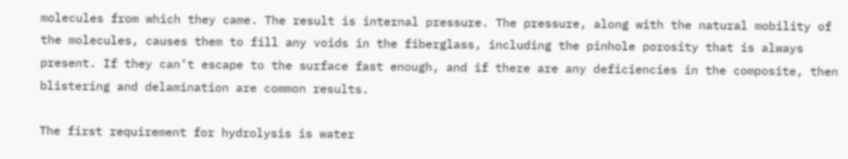molecules from which they came. The result is internal pressure. The pressure, along with the natural mobility of the molecules, causes them to fill any voids in the fiberglass, including the pinhole porosity that is always present. If they can’t escape to the surface fast enough, and if there are any deficiencies in the composite, then blistering and delamination are common results.

The first requirement for hydrolysis is water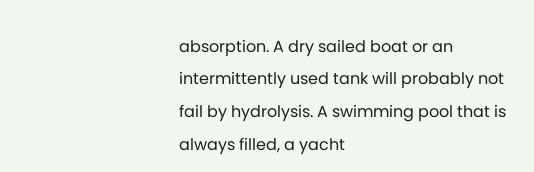absorption. A dry sailed boat or an intermittently used tank will probably not fail by hydrolysis. A swimming pool that is always filled, a yacht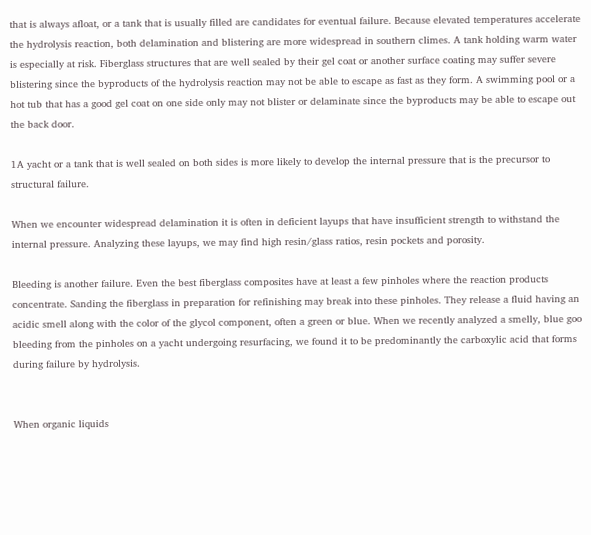that is always afloat, or a tank that is usually filled are candidates for eventual failure. Because elevated temperatures accelerate the hydrolysis reaction, both delamination and blistering are more widespread in southern climes. A tank holding warm water is especially at risk. Fiberglass structures that are well sealed by their gel coat or another surface coating may suffer severe blistering since the byproducts of the hydrolysis reaction may not be able to escape as fast as they form. A swimming pool or a hot tub that has a good gel coat on one side only may not blister or delaminate since the byproducts may be able to escape out the back door.

1A yacht or a tank that is well sealed on both sides is more likely to develop the internal pressure that is the precursor to structural failure.

When we encounter widespread delamination it is often in deficient layups that have insufficient strength to withstand the internal pressure. Analyzing these layups, we may find high resin/glass ratios, resin pockets and porosity.

Bleeding is another failure. Even the best fiberglass composites have at least a few pinholes where the reaction products concentrate. Sanding the fiberglass in preparation for refinishing may break into these pinholes. They release a fluid having an acidic smell along with the color of the glycol component, often a green or blue. When we recently analyzed a smelly, blue goo bleeding from the pinholes on a yacht undergoing resurfacing, we found it to be predominantly the carboxylic acid that forms during failure by hydrolysis.


When organic liquids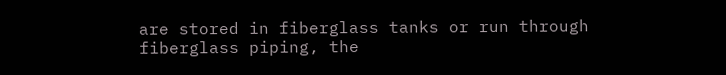are stored in fiberglass tanks or run through fiberglass piping, the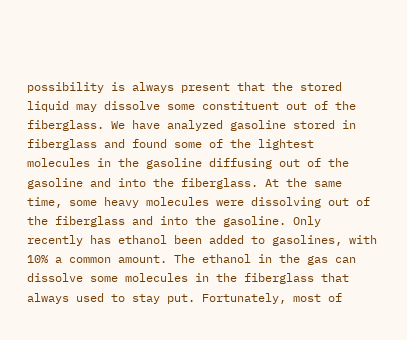possibility is always present that the stored liquid may dissolve some constituent out of the fiberglass. We have analyzed gasoline stored in fiberglass and found some of the lightest molecules in the gasoline diffusing out of the gasoline and into the fiberglass. At the same time, some heavy molecules were dissolving out of the fiberglass and into the gasoline. Only recently has ethanol been added to gasolines, with 10% a common amount. The ethanol in the gas can dissolve some molecules in the fiberglass that always used to stay put. Fortunately, most of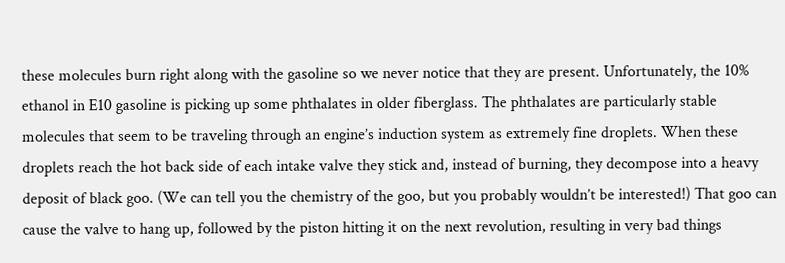these molecules burn right along with the gasoline so we never notice that they are present. Unfortunately, the 10% ethanol in E10 gasoline is picking up some phthalates in older fiberglass. The phthalates are particularly stable molecules that seem to be traveling through an engine’s induction system as extremely fine droplets. When these droplets reach the hot back side of each intake valve they stick and, instead of burning, they decompose into a heavy deposit of black goo. (We can tell you the chemistry of the goo, but you probably wouldn’t be interested!) That goo can cause the valve to hang up, followed by the piston hitting it on the next revolution, resulting in very bad things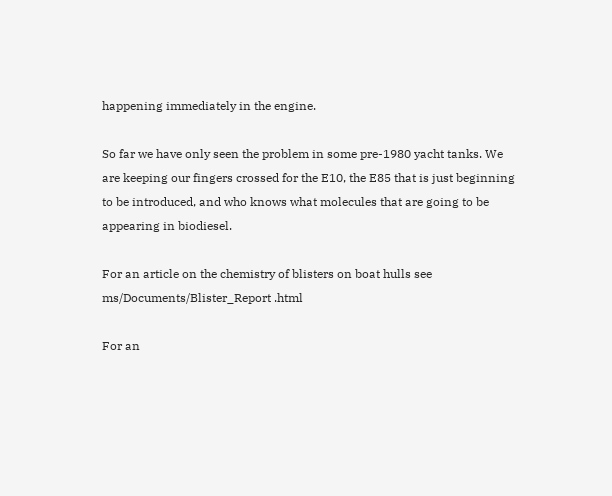happening immediately in the engine.

So far we have only seen the problem in some pre-1980 yacht tanks. We are keeping our fingers crossed for the E10, the E85 that is just beginning to be introduced, and who knows what molecules that are going to be appearing in biodiesel.

For an article on the chemistry of blisters on boat hulls see ms/Documents/Blister_Report .html

For an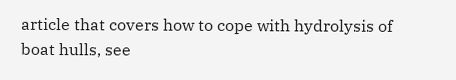article that covers how to cope with hydrolysis of boat hulls, see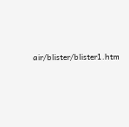air/blister/blister1.htm